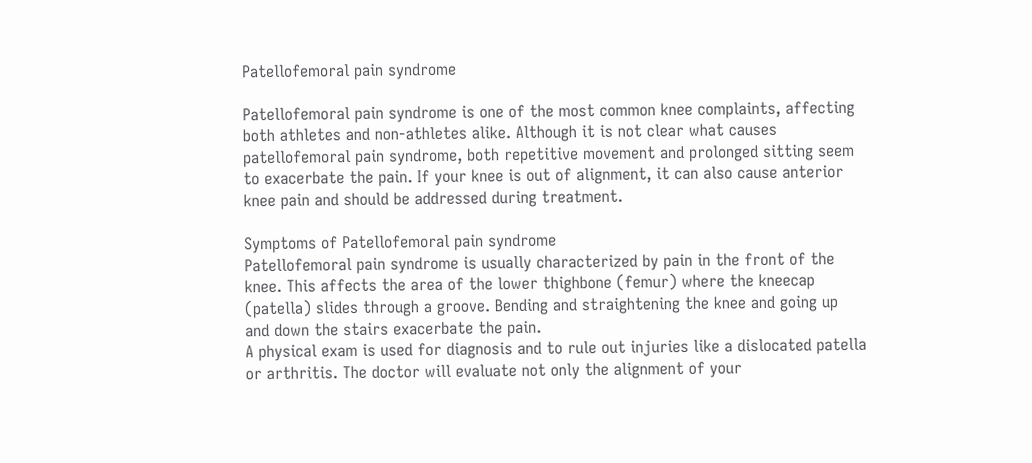Patellofemoral pain syndrome

Patellofemoral pain syndrome is one of the most common knee complaints, affecting both athletes and non-athletes alike. Although it is not clear what causes patellofemoral pain syndrome, both repetitive movement and prolonged sitting seem to exacerbate the pain. If your knee is out of alignment, it can also cause anterior knee pain and should be addressed during treatment.

Symptoms of Patellofemoral pain syndrome
Patellofemoral pain syndrome is usually characterized by pain in the front of the knee. This affects the area of the lower thighbone (femur) where the kneecap (patella) slides through a groove. Bending and straightening the knee and going up and down the stairs exacerbate the pain.
A physical exam is used for diagnosis and to rule out injuries like a dislocated patella or arthritis. The doctor will evaluate not only the alignment of your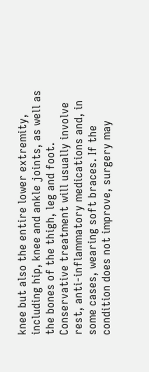knee but also the entire lower extremity, including hip, knee and ankle joints, as well as the bones of the thigh, leg and foot.
Conservative treatment will usually involve rest, anti-inflammatory medications and, in some cases, wearing soft braces. If the condition does not improve, surgery may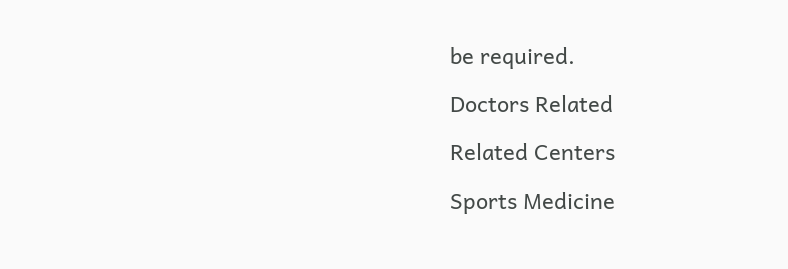be required.

Doctors Related

Related Centers

Sports Medicine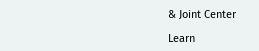& Joint Center

Learn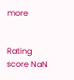more


Rating score NaN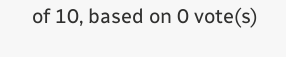of 10, based on 0 vote(s)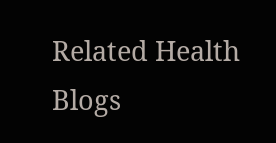Related Health Blogs